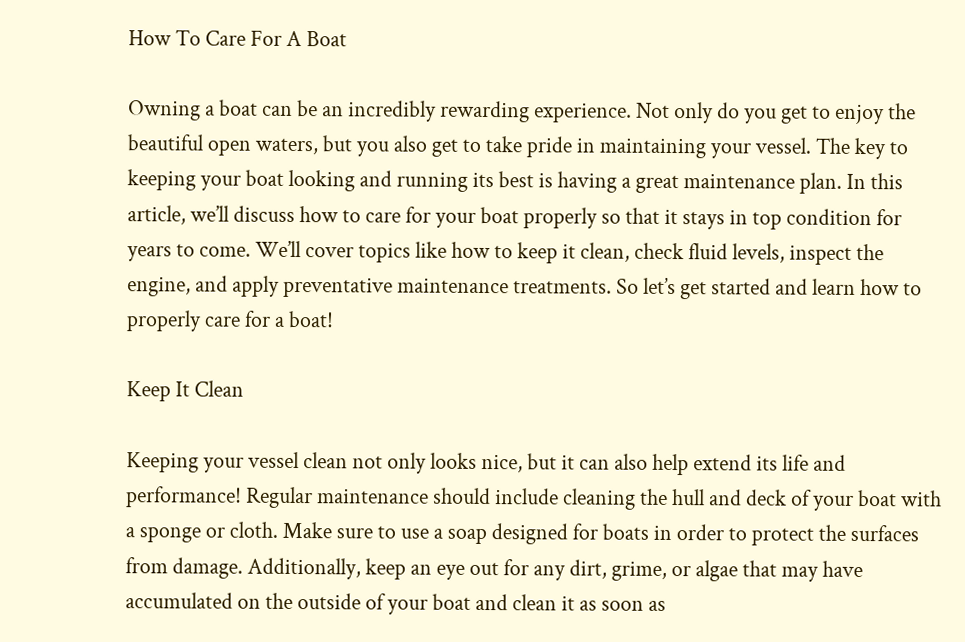How To Care For A Boat

Owning a boat can be an incredibly rewarding experience. Not only do you get to enjoy the beautiful open waters, but you also get to take pride in maintaining your vessel. The key to keeping your boat looking and running its best is having a great maintenance plan. In this article, we’ll discuss how to care for your boat properly so that it stays in top condition for years to come. We’ll cover topics like how to keep it clean, check fluid levels, inspect the engine, and apply preventative maintenance treatments. So let’s get started and learn how to properly care for a boat!

Keep It Clean

Keeping your vessel clean not only looks nice, but it can also help extend its life and performance! Regular maintenance should include cleaning the hull and deck of your boat with a sponge or cloth. Make sure to use a soap designed for boats in order to protect the surfaces from damage. Additionally, keep an eye out for any dirt, grime, or algae that may have accumulated on the outside of your boat and clean it as soon as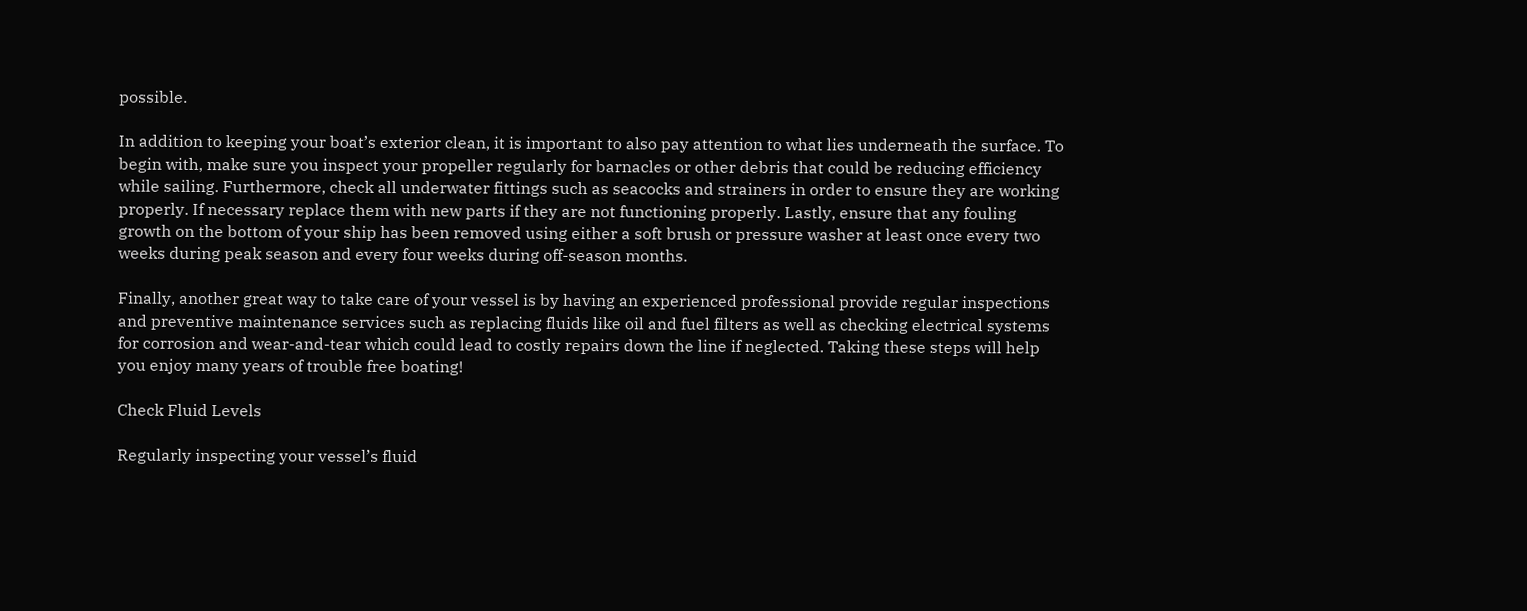possible.

In addition to keeping your boat’s exterior clean, it is important to also pay attention to what lies underneath the surface. To begin with, make sure you inspect your propeller regularly for barnacles or other debris that could be reducing efficiency while sailing. Furthermore, check all underwater fittings such as seacocks and strainers in order to ensure they are working properly. If necessary replace them with new parts if they are not functioning properly. Lastly, ensure that any fouling growth on the bottom of your ship has been removed using either a soft brush or pressure washer at least once every two weeks during peak season and every four weeks during off-season months.

Finally, another great way to take care of your vessel is by having an experienced professional provide regular inspections and preventive maintenance services such as replacing fluids like oil and fuel filters as well as checking electrical systems for corrosion and wear-and-tear which could lead to costly repairs down the line if neglected. Taking these steps will help you enjoy many years of trouble free boating!

Check Fluid Levels

Regularly inspecting your vessel’s fluid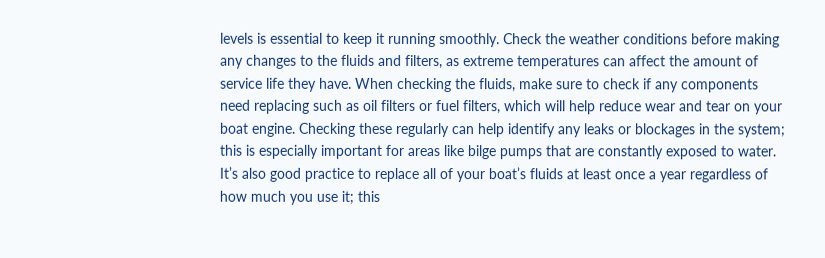levels is essential to keep it running smoothly. Check the weather conditions before making any changes to the fluids and filters, as extreme temperatures can affect the amount of service life they have. When checking the fluids, make sure to check if any components need replacing such as oil filters or fuel filters, which will help reduce wear and tear on your boat engine. Checking these regularly can help identify any leaks or blockages in the system; this is especially important for areas like bilge pumps that are constantly exposed to water. It’s also good practice to replace all of your boat’s fluids at least once a year regardless of how much you use it; this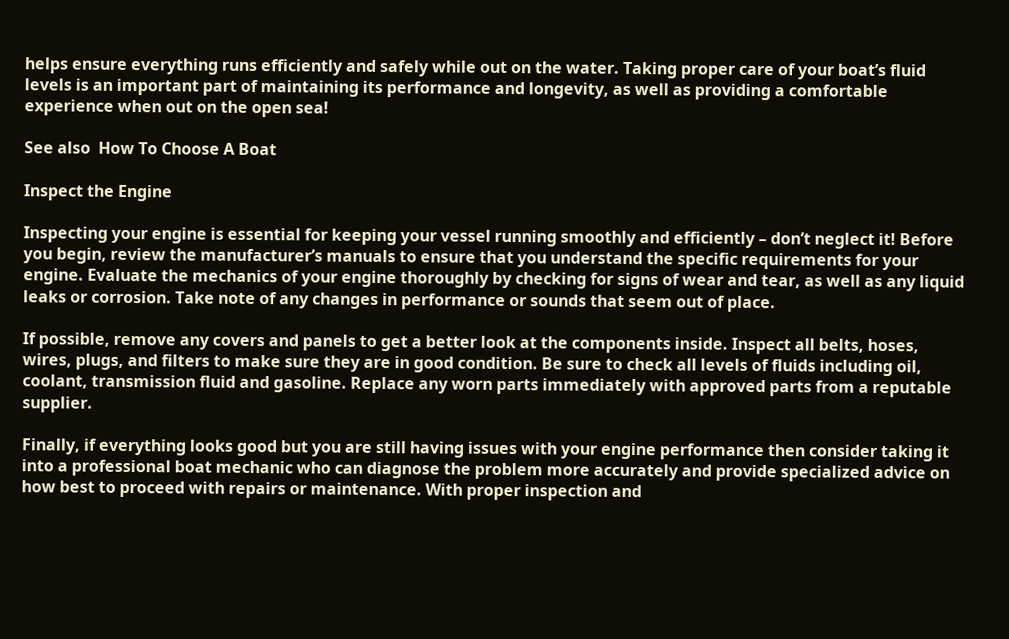helps ensure everything runs efficiently and safely while out on the water. Taking proper care of your boat’s fluid levels is an important part of maintaining its performance and longevity, as well as providing a comfortable experience when out on the open sea!

See also  How To Choose A Boat

Inspect the Engine

Inspecting your engine is essential for keeping your vessel running smoothly and efficiently – don’t neglect it! Before you begin, review the manufacturer’s manuals to ensure that you understand the specific requirements for your engine. Evaluate the mechanics of your engine thoroughly by checking for signs of wear and tear, as well as any liquid leaks or corrosion. Take note of any changes in performance or sounds that seem out of place.

If possible, remove any covers and panels to get a better look at the components inside. Inspect all belts, hoses, wires, plugs, and filters to make sure they are in good condition. Be sure to check all levels of fluids including oil, coolant, transmission fluid and gasoline. Replace any worn parts immediately with approved parts from a reputable supplier.

Finally, if everything looks good but you are still having issues with your engine performance then consider taking it into a professional boat mechanic who can diagnose the problem more accurately and provide specialized advice on how best to proceed with repairs or maintenance. With proper inspection and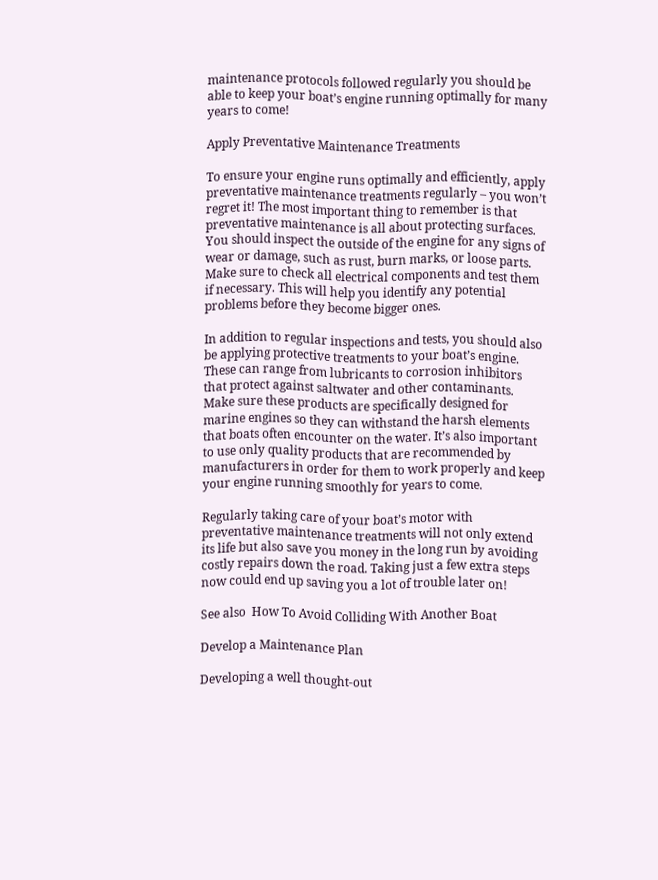maintenance protocols followed regularly you should be able to keep your boat’s engine running optimally for many years to come!

Apply Preventative Maintenance Treatments

To ensure your engine runs optimally and efficiently, apply preventative maintenance treatments regularly – you won’t regret it! The most important thing to remember is that preventative maintenance is all about protecting surfaces. You should inspect the outside of the engine for any signs of wear or damage, such as rust, burn marks, or loose parts. Make sure to check all electrical components and test them if necessary. This will help you identify any potential problems before they become bigger ones.

In addition to regular inspections and tests, you should also be applying protective treatments to your boat’s engine. These can range from lubricants to corrosion inhibitors that protect against saltwater and other contaminants. Make sure these products are specifically designed for marine engines so they can withstand the harsh elements that boats often encounter on the water. It’s also important to use only quality products that are recommended by manufacturers in order for them to work properly and keep your engine running smoothly for years to come.

Regularly taking care of your boat’s motor with preventative maintenance treatments will not only extend its life but also save you money in the long run by avoiding costly repairs down the road. Taking just a few extra steps now could end up saving you a lot of trouble later on!

See also  How To Avoid Colliding With Another Boat

Develop a Maintenance Plan

Developing a well thought-out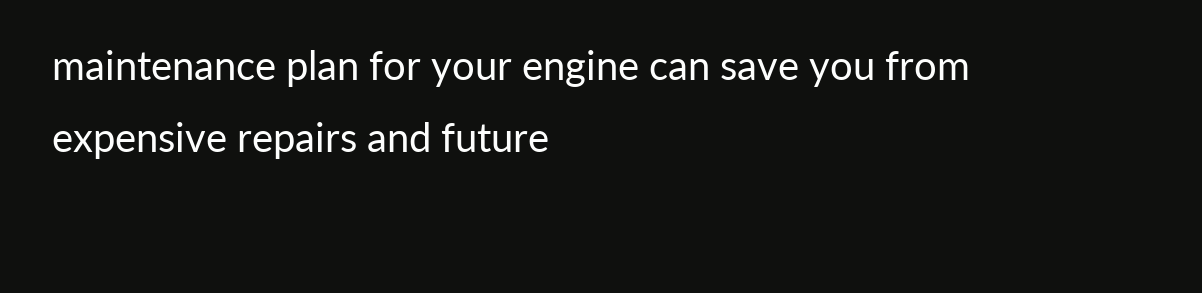maintenance plan for your engine can save you from expensive repairs and future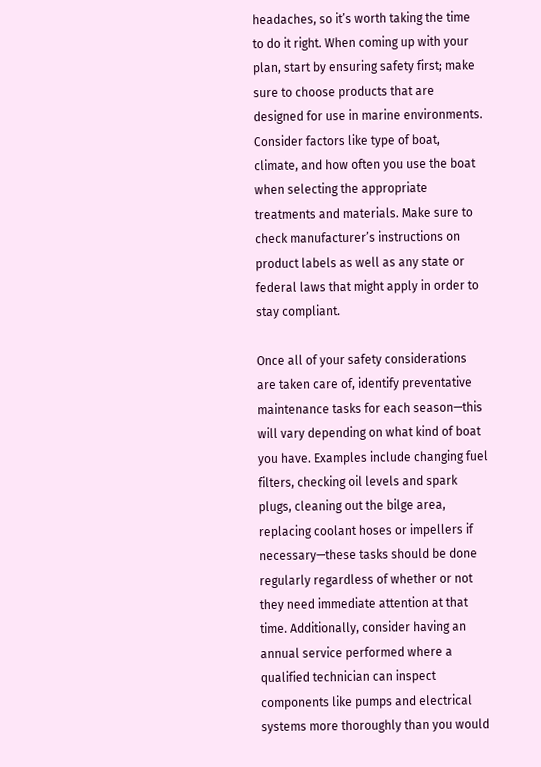headaches, so it’s worth taking the time to do it right. When coming up with your plan, start by ensuring safety first; make sure to choose products that are designed for use in marine environments. Consider factors like type of boat, climate, and how often you use the boat when selecting the appropriate treatments and materials. Make sure to check manufacturer’s instructions on product labels as well as any state or federal laws that might apply in order to stay compliant.

Once all of your safety considerations are taken care of, identify preventative maintenance tasks for each season—this will vary depending on what kind of boat you have. Examples include changing fuel filters, checking oil levels and spark plugs, cleaning out the bilge area, replacing coolant hoses or impellers if necessary—these tasks should be done regularly regardless of whether or not they need immediate attention at that time. Additionally, consider having an annual service performed where a qualified technician can inspect components like pumps and electrical systems more thoroughly than you would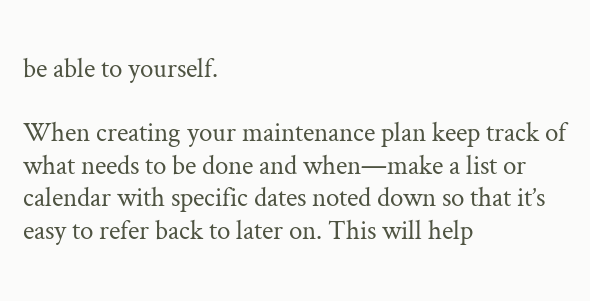be able to yourself.

When creating your maintenance plan keep track of what needs to be done and when—make a list or calendar with specific dates noted down so that it’s easy to refer back to later on. This will help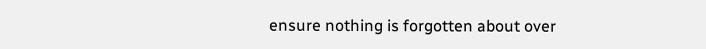ensure nothing is forgotten about over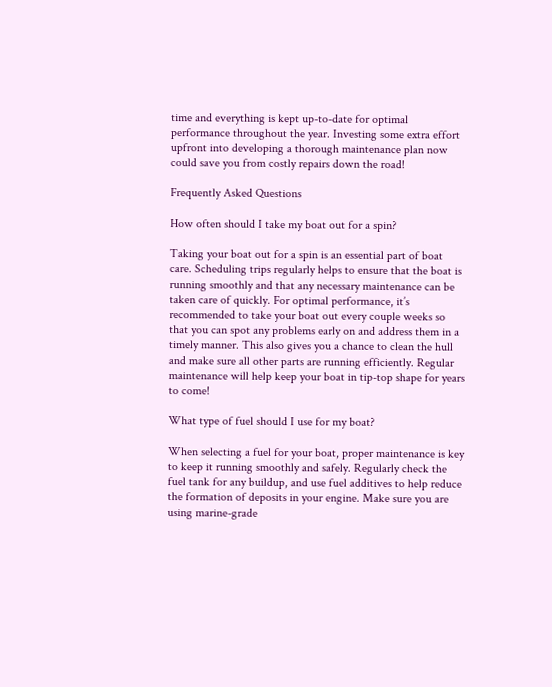time and everything is kept up-to-date for optimal performance throughout the year. Investing some extra effort upfront into developing a thorough maintenance plan now could save you from costly repairs down the road!

Frequently Asked Questions

How often should I take my boat out for a spin?

Taking your boat out for a spin is an essential part of boat care. Scheduling trips regularly helps to ensure that the boat is running smoothly and that any necessary maintenance can be taken care of quickly. For optimal performance, it’s recommended to take your boat out every couple weeks so that you can spot any problems early on and address them in a timely manner. This also gives you a chance to clean the hull and make sure all other parts are running efficiently. Regular maintenance will help keep your boat in tip-top shape for years to come!

What type of fuel should I use for my boat?

When selecting a fuel for your boat, proper maintenance is key to keep it running smoothly and safely. Regularly check the fuel tank for any buildup, and use fuel additives to help reduce the formation of deposits in your engine. Make sure you are using marine-grade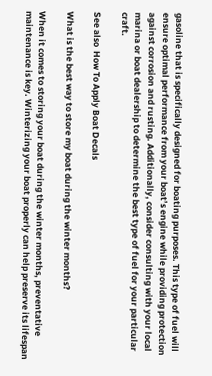gasoline that is specifically designed for boating purposes. This type of fuel will ensure optimal performance from your boat’s engine while providing protection against corrosion and rusting. Additionally, consider consulting with your local marina or boat dealership to determine the best type of fuel for your particular craft.

See also  How To Apply Boat Decals

What is the best way to store my boat during the winter months?

When it comes to storing your boat during the winter months, preventative maintenance is key. Winterizing your boat properly can help preserve its lifespan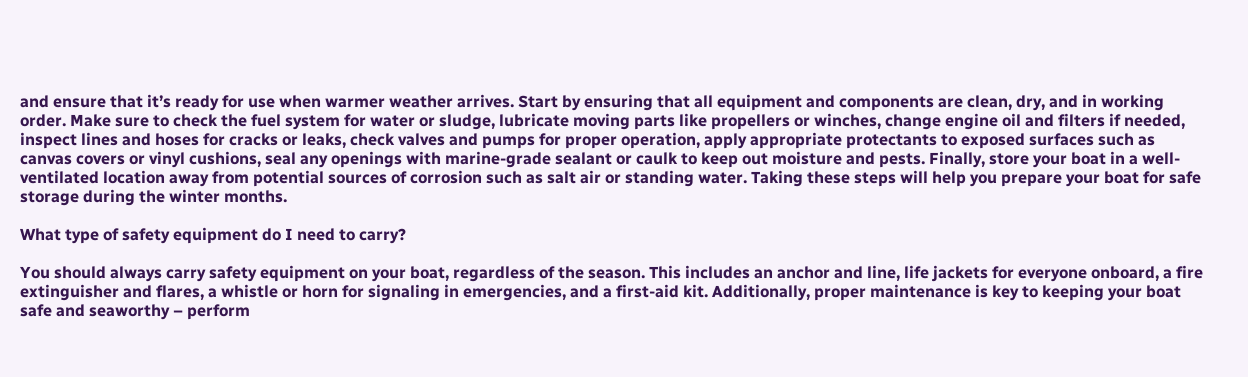and ensure that it’s ready for use when warmer weather arrives. Start by ensuring that all equipment and components are clean, dry, and in working order. Make sure to check the fuel system for water or sludge, lubricate moving parts like propellers or winches, change engine oil and filters if needed, inspect lines and hoses for cracks or leaks, check valves and pumps for proper operation, apply appropriate protectants to exposed surfaces such as canvas covers or vinyl cushions, seal any openings with marine-grade sealant or caulk to keep out moisture and pests. Finally, store your boat in a well-ventilated location away from potential sources of corrosion such as salt air or standing water. Taking these steps will help you prepare your boat for safe storage during the winter months.

What type of safety equipment do I need to carry?

You should always carry safety equipment on your boat, regardless of the season. This includes an anchor and line, life jackets for everyone onboard, a fire extinguisher and flares, a whistle or horn for signaling in emergencies, and a first-aid kit. Additionally, proper maintenance is key to keeping your boat safe and seaworthy – perform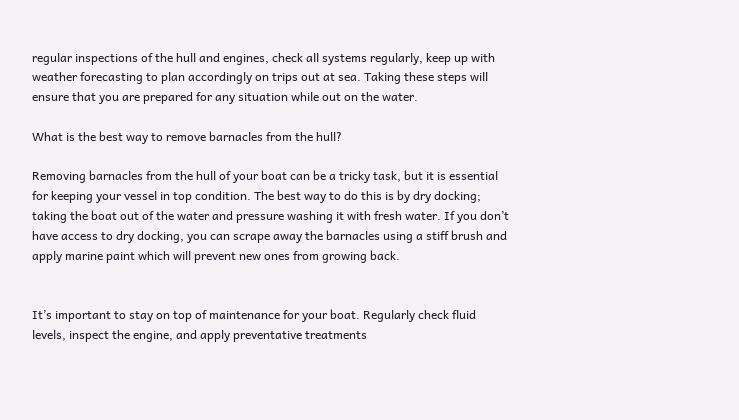regular inspections of the hull and engines, check all systems regularly, keep up with weather forecasting to plan accordingly on trips out at sea. Taking these steps will ensure that you are prepared for any situation while out on the water.

What is the best way to remove barnacles from the hull?

Removing barnacles from the hull of your boat can be a tricky task, but it is essential for keeping your vessel in top condition. The best way to do this is by dry docking; taking the boat out of the water and pressure washing it with fresh water. If you don’t have access to dry docking, you can scrape away the barnacles using a stiff brush and apply marine paint which will prevent new ones from growing back.


It’s important to stay on top of maintenance for your boat. Regularly check fluid levels, inspect the engine, and apply preventative treatments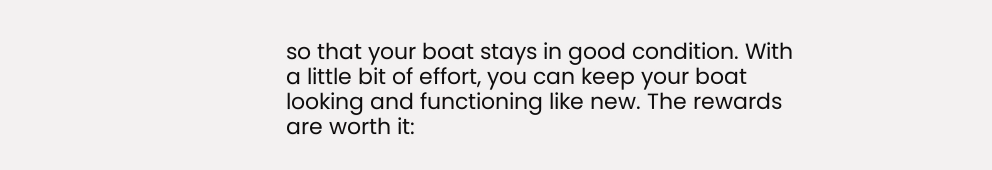so that your boat stays in good condition. With a little bit of effort, you can keep your boat looking and functioning like new. The rewards are worth it: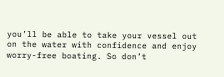you’ll be able to take your vessel out on the water with confidence and enjoy worry-free boating. So don’t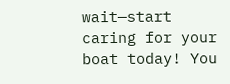wait—start caring for your boat today! You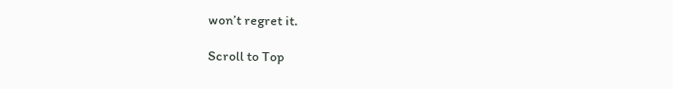won’t regret it.

Scroll to Top